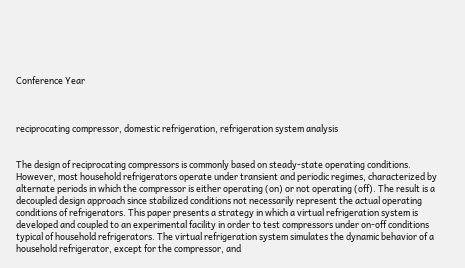Conference Year



reciprocating compressor, domestic refrigeration, refrigeration system analysis


The design of reciprocating compressors is commonly based on steady-state operating conditions. However, most household refrigerators operate under transient and periodic regimes, characterized by alternate periods in which the compressor is either operating (on) or not operating (off). The result is a decoupled design approach since stabilized conditions not necessarily represent the actual operating conditions of refrigerators. This paper presents a strategy in which a virtual refrigeration system is developed and coupled to an experimental facility in order to test compressors under on-off conditions typical of household refrigerators. The virtual refrigeration system simulates the dynamic behavior of a household refrigerator, except for the compressor, and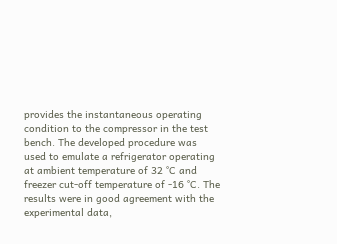provides the instantaneous operating condition to the compressor in the test bench. The developed procedure was used to emulate a refrigerator operating at ambient temperature of 32 °C and freezer cut-off temperature of -16 °C. The results were in good agreement with the experimental data,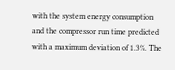with the system energy consumption and the compressor run time predicted with a maximum deviation of 1.3%. The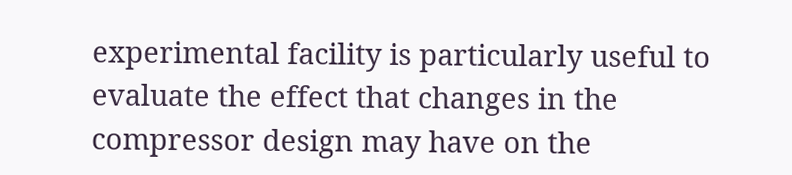experimental facility is particularly useful to evaluate the effect that changes in the compressor design may have on the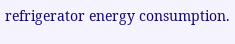refrigerator energy consumption.